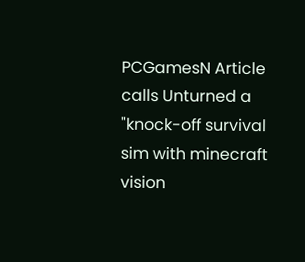PCGamesN Article calls Unturned a "knock-off survival sim with minecraft vision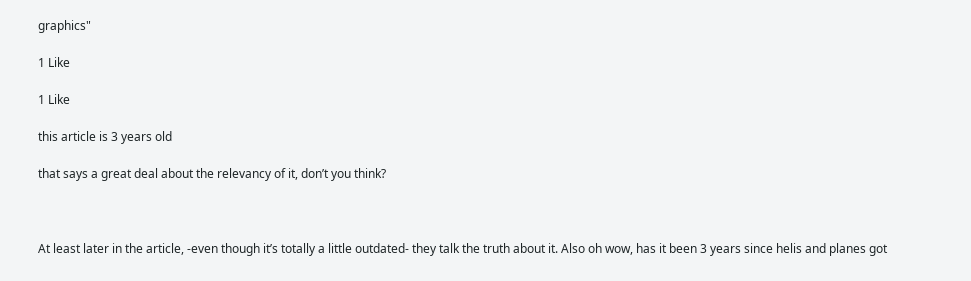graphics"

1 Like

1 Like

this article is 3 years old

that says a great deal about the relevancy of it, don’t you think?



At least later in the article, -even though it’s totally a little outdated- they talk the truth about it. Also oh wow, has it been 3 years since helis and planes got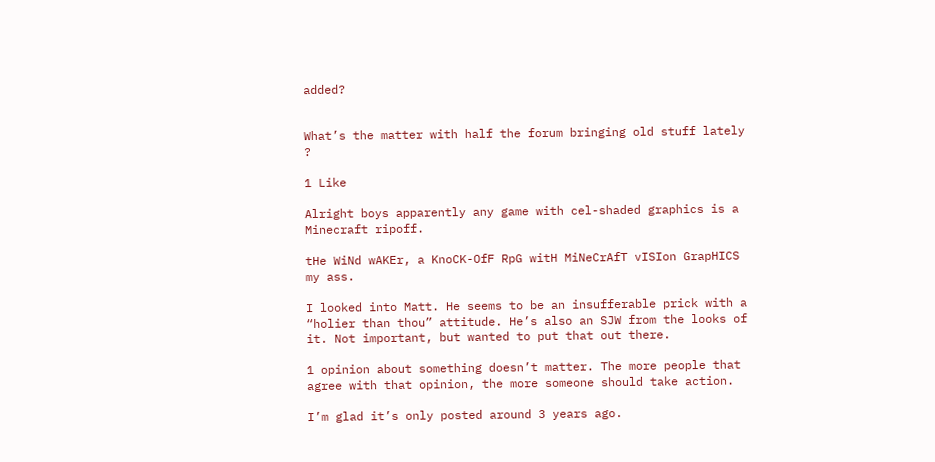added?


What’s the matter with half the forum bringing old stuff lately ?

1 Like

Alright boys apparently any game with cel-shaded graphics is a Minecraft ripoff.

tHe WiNd wAKEr, a KnoCK-OfF RpG witH MiNeCrAfT vISIon GrapHICS my ass.

I looked into Matt. He seems to be an insufferable prick with a “holier than thou” attitude. He’s also an SJW from the looks of it. Not important, but wanted to put that out there.

1 opinion about something doesn’t matter. The more people that agree with that opinion, the more someone should take action.

I’m glad it’s only posted around 3 years ago.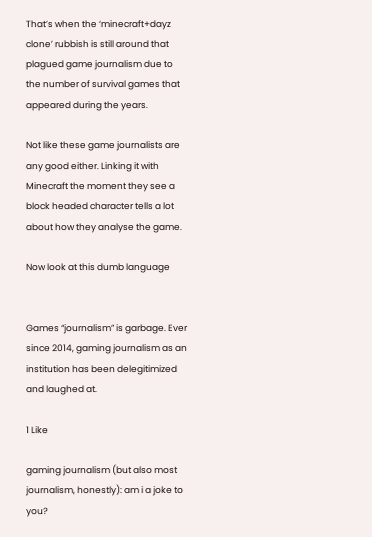That’s when the ‘minecraft+dayz clone’ rubbish is still around that plagued game journalism due to the number of survival games that appeared during the years.

Not like these game journalists are any good either. Linking it with Minecraft the moment they see a block headed character tells a lot about how they analyse the game.

Now look at this dumb language


Games “journalism” is garbage. Ever since 2014, gaming journalism as an institution has been delegitimized and laughed at.

1 Like

gaming journalism (but also most journalism, honestly): am i a joke to you?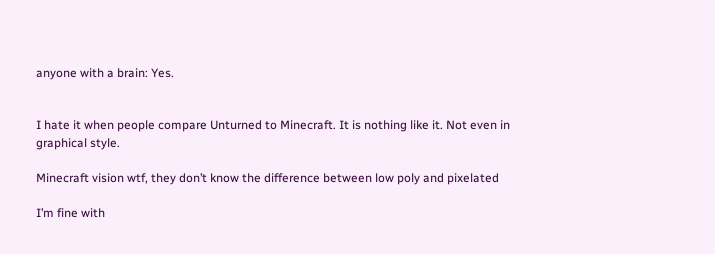anyone with a brain: Yes.


I hate it when people compare Unturned to Minecraft. It is nothing like it. Not even in graphical style.

Minecraft vision wtf, they don’t know the difference between low poly and pixelated

I’m fine with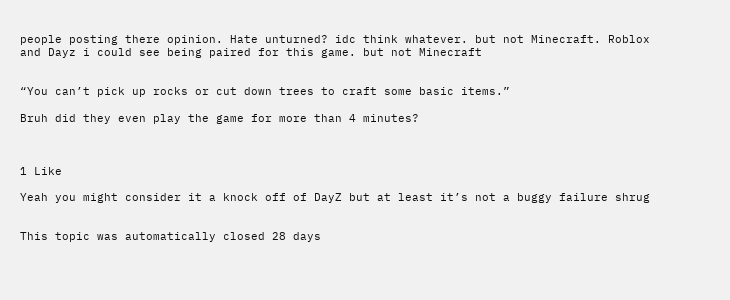people posting there opinion. Hate unturned? idc think whatever. but not Minecraft. Roblox and Dayz i could see being paired for this game. but not Minecraft


“You can’t pick up rocks or cut down trees to craft some basic items.”

Bruh did they even play the game for more than 4 minutes?



1 Like

Yeah you might consider it a knock off of DayZ but at least it’s not a buggy failure shrug


This topic was automatically closed 28 days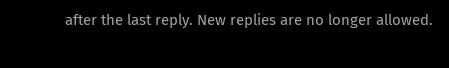after the last reply. New replies are no longer allowed.